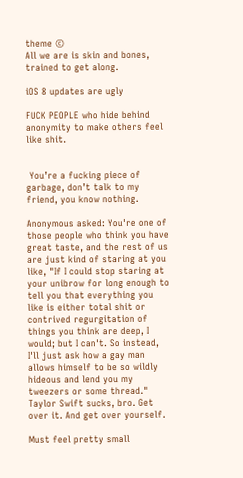theme ©
All we are is skin and bones, trained to get along.

iOS 8 updates are ugly

FUCK PEOPLE who hide behind anonymity to make others feel like shit.


 You’re a fucking piece of garbage, don’t talk to my friend, you know nothing.

Anonymous asked: You're one of those people who think you have great taste, and the rest of us are just kind of staring at you like, "If I could stop staring at your unibrow for long enough to tell you that everything you like is either total shit or contrived regurgitation of things you think are deep, I would; but I can't. So instead, I'll just ask how a gay man allows himself to be so wildly hideous and lend you my tweezers or some thread." Taylor Swift sucks, bro. Get over it. And get over yourself.

Must feel pretty small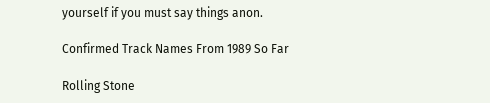yourself if you must say things anon.

Confirmed Track Names From 1989 So Far

Rolling Stone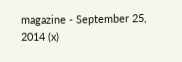magazine - September 25, 2014 (x)